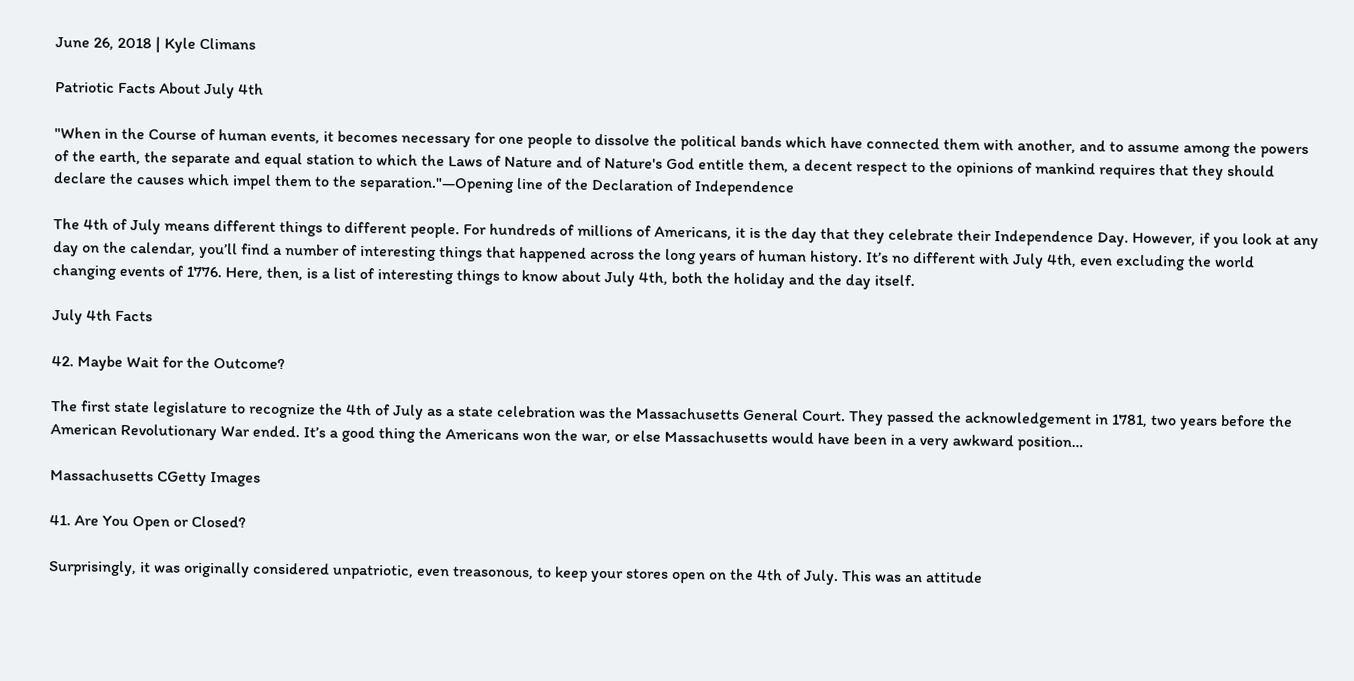June 26, 2018 | Kyle Climans

Patriotic Facts About July 4th

"When in the Course of human events, it becomes necessary for one people to dissolve the political bands which have connected them with another, and to assume among the powers of the earth, the separate and equal station to which the Laws of Nature and of Nature's God entitle them, a decent respect to the opinions of mankind requires that they should declare the causes which impel them to the separation."—Opening line of the Declaration of Independence

The 4th of July means different things to different people. For hundreds of millions of Americans, it is the day that they celebrate their Independence Day. However, if you look at any day on the calendar, you’ll find a number of interesting things that happened across the long years of human history. It’s no different with July 4th, even excluding the world changing events of 1776. Here, then, is a list of interesting things to know about July 4th, both the holiday and the day itself.

July 4th Facts

42. Maybe Wait for the Outcome?

The first state legislature to recognize the 4th of July as a state celebration was the Massachusetts General Court. They passed the acknowledgement in 1781, two years before the American Revolutionary War ended. It’s a good thing the Americans won the war, or else Massachusetts would have been in a very awkward position…

Massachusetts CGetty Images

41. Are You Open or Closed?

Surprisingly, it was originally considered unpatriotic, even treasonous, to keep your stores open on the 4th of July. This was an attitude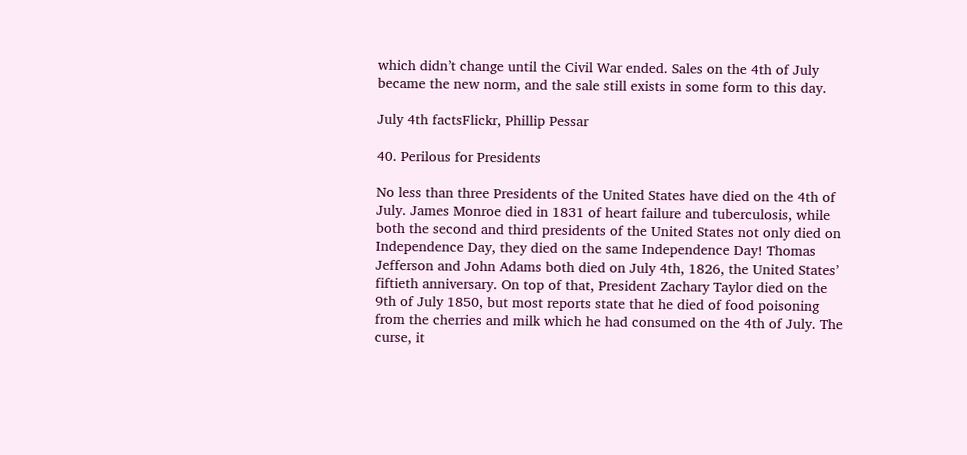which didn’t change until the Civil War ended. Sales on the 4th of July became the new norm, and the sale still exists in some form to this day.

July 4th factsFlickr, Phillip Pessar

40. Perilous for Presidents

No less than three Presidents of the United States have died on the 4th of July. James Monroe died in 1831 of heart failure and tuberculosis, while both the second and third presidents of the United States not only died on Independence Day, they died on the same Independence Day! Thomas Jefferson and John Adams both died on July 4th, 1826, the United States’ fiftieth anniversary. On top of that, President Zachary Taylor died on the 9th of July 1850, but most reports state that he died of food poisoning from the cherries and milk which he had consumed on the 4th of July. The curse, it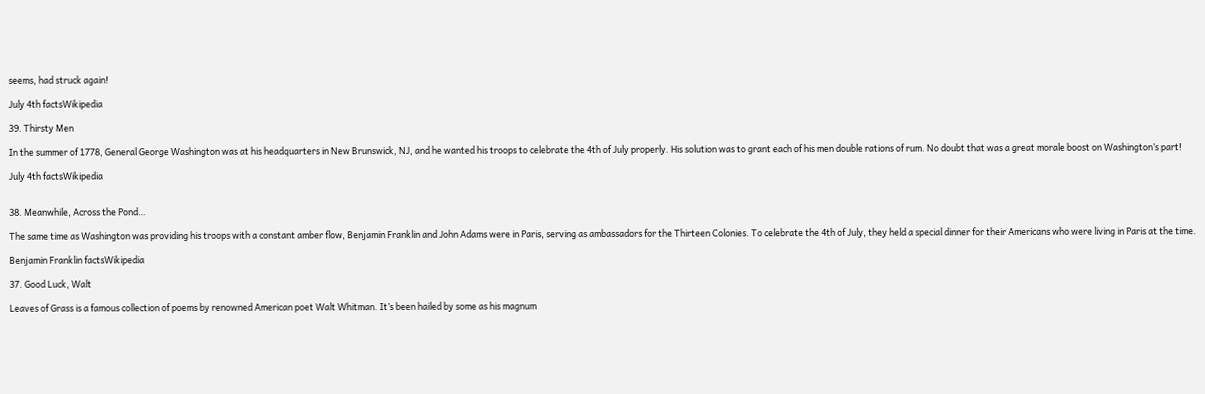seems, had struck again!

July 4th factsWikipedia

39. Thirsty Men

In the summer of 1778, General George Washington was at his headquarters in New Brunswick, NJ, and he wanted his troops to celebrate the 4th of July properly. His solution was to grant each of his men double rations of rum. No doubt that was a great morale boost on Washington’s part!

July 4th factsWikipedia


38. Meanwhile, Across the Pond…

The same time as Washington was providing his troops with a constant amber flow, Benjamin Franklin and John Adams were in Paris, serving as ambassadors for the Thirteen Colonies. To celebrate the 4th of July, they held a special dinner for their Americans who were living in Paris at the time.

Benjamin Franklin factsWikipedia

37. Good Luck, Walt

Leaves of Grass is a famous collection of poems by renowned American poet Walt Whitman. It’s been hailed by some as his magnum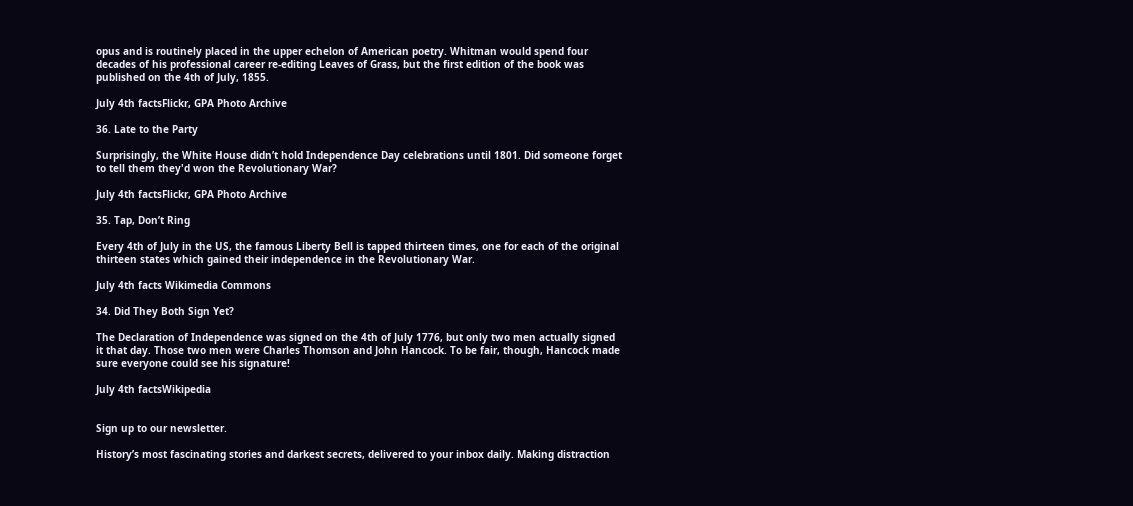opus and is routinely placed in the upper echelon of American poetry. Whitman would spend four decades of his professional career re-editing Leaves of Grass, but the first edition of the book was published on the 4th of July, 1855.

July 4th factsFlickr, GPA Photo Archive

36. Late to the Party

Surprisingly, the White House didn’t hold Independence Day celebrations until 1801. Did someone forget to tell them they'd won the Revolutionary War?

July 4th factsFlickr, GPA Photo Archive

35. Tap, Don’t Ring

Every 4th of July in the US, the famous Liberty Bell is tapped thirteen times, one for each of the original thirteen states which gained their independence in the Revolutionary War.

July 4th facts Wikimedia Commons

34. Did They Both Sign Yet?

The Declaration of Independence was signed on the 4th of July 1776, but only two men actually signed it that day. Those two men were Charles Thomson and John Hancock. To be fair, though, Hancock made sure everyone could see his signature!

July 4th factsWikipedia


Sign up to our newsletter.

History’s most fascinating stories and darkest secrets, delivered to your inbox daily. Making distraction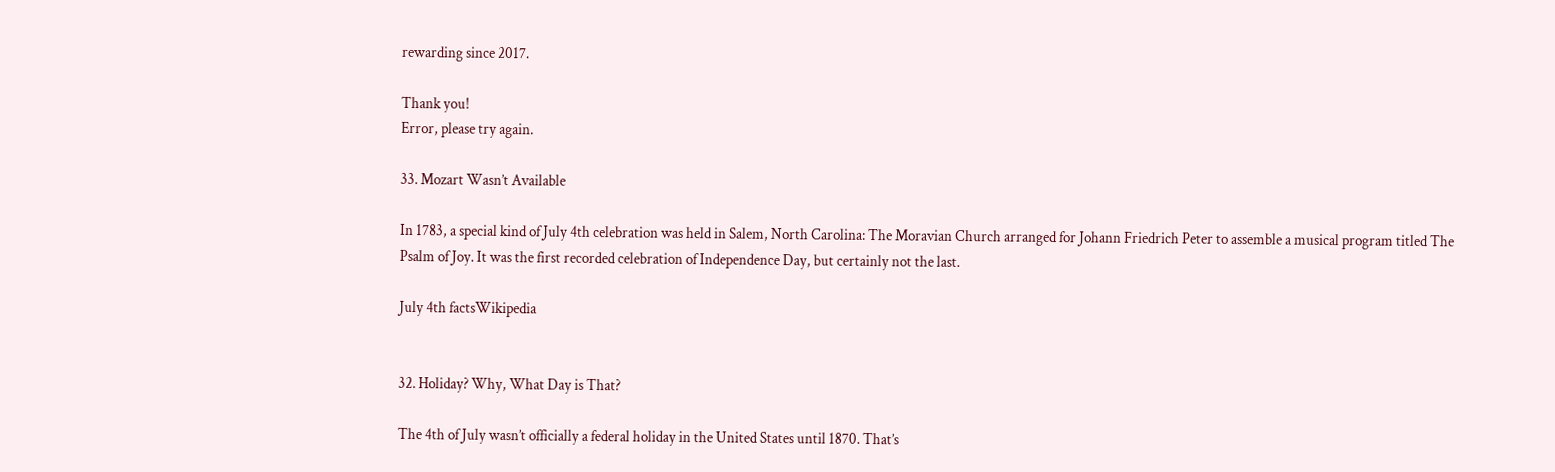rewarding since 2017.

Thank you!
Error, please try again.

33. Mozart Wasn’t Available

In 1783, a special kind of July 4th celebration was held in Salem, North Carolina: The Moravian Church arranged for Johann Friedrich Peter to assemble a musical program titled The Psalm of Joy. It was the first recorded celebration of Independence Day, but certainly not the last.

July 4th factsWikipedia


32. Holiday? Why, What Day is That?

The 4th of July wasn’t officially a federal holiday in the United States until 1870. That’s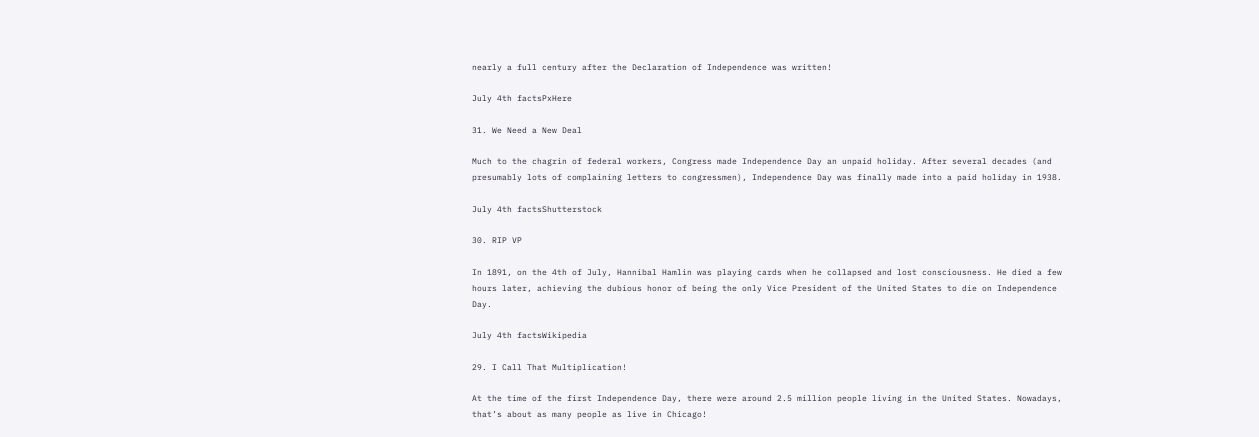nearly a full century after the Declaration of Independence was written!

July 4th factsPxHere

31. We Need a New Deal

Much to the chagrin of federal workers, Congress made Independence Day an unpaid holiday. After several decades (and presumably lots of complaining letters to congressmen), Independence Day was finally made into a paid holiday in 1938.

July 4th factsShutterstock

30. RIP VP

In 1891, on the 4th of July, Hannibal Hamlin was playing cards when he collapsed and lost consciousness. He died a few hours later, achieving the dubious honor of being the only Vice President of the United States to die on Independence Day.

July 4th factsWikipedia

29. I Call That Multiplication!

At the time of the first Independence Day, there were around 2.5 million people living in the United States. Nowadays, that’s about as many people as live in Chicago!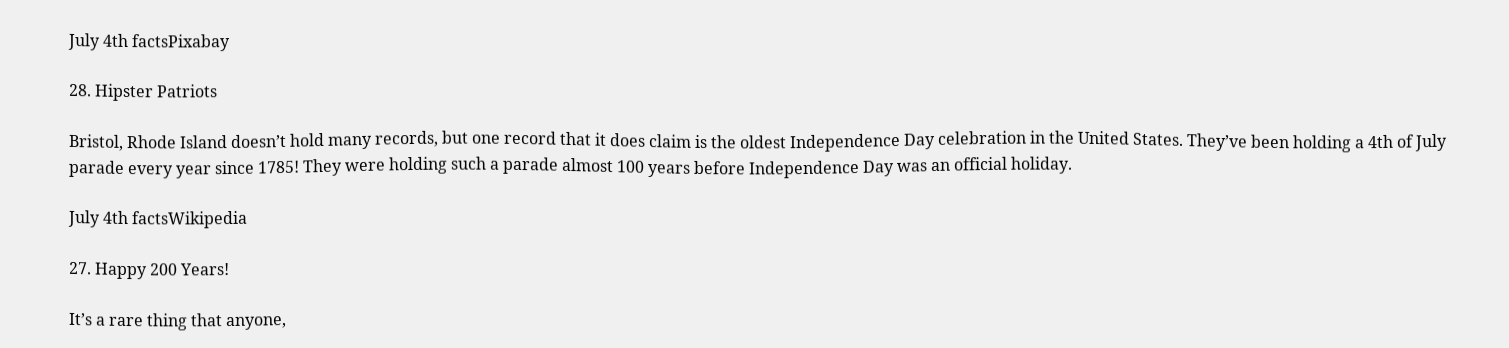July 4th factsPixabay

28. Hipster Patriots

Bristol, Rhode Island doesn’t hold many records, but one record that it does claim is the oldest Independence Day celebration in the United States. They’ve been holding a 4th of July parade every year since 1785! They were holding such a parade almost 100 years before Independence Day was an official holiday.

July 4th factsWikipedia

27. Happy 200 Years!

It’s a rare thing that anyone,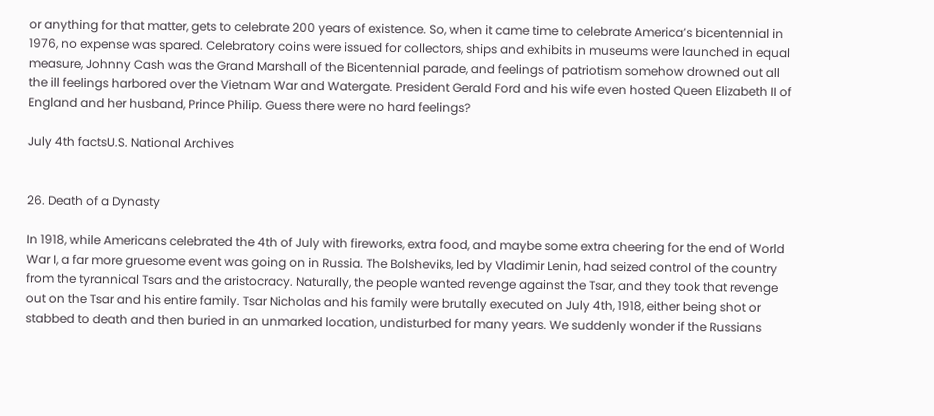or anything for that matter, gets to celebrate 200 years of existence. So, when it came time to celebrate America’s bicentennial in 1976, no expense was spared. Celebratory coins were issued for collectors, ships and exhibits in museums were launched in equal measure, Johnny Cash was the Grand Marshall of the Bicentennial parade, and feelings of patriotism somehow drowned out all the ill feelings harbored over the Vietnam War and Watergate. President Gerald Ford and his wife even hosted Queen Elizabeth II of England and her husband, Prince Philip. Guess there were no hard feelings?

July 4th factsU.S. National Archives


26. Death of a Dynasty

In 1918, while Americans celebrated the 4th of July with fireworks, extra food, and maybe some extra cheering for the end of World War I, a far more gruesome event was going on in Russia. The Bolsheviks, led by Vladimir Lenin, had seized control of the country from the tyrannical Tsars and the aristocracy. Naturally, the people wanted revenge against the Tsar, and they took that revenge out on the Tsar and his entire family. Tsar Nicholas and his family were brutally executed on July 4th, 1918, either being shot or stabbed to death and then buried in an unmarked location, undisturbed for many years. We suddenly wonder if the Russians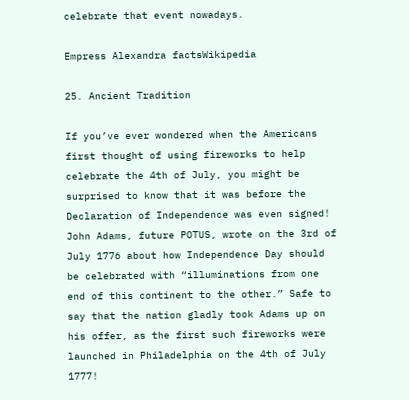celebrate that event nowadays.

Empress Alexandra factsWikipedia

25. Ancient Tradition

If you’ve ever wondered when the Americans first thought of using fireworks to help celebrate the 4th of July, you might be surprised to know that it was before the Declaration of Independence was even signed! John Adams, future POTUS, wrote on the 3rd of July 1776 about how Independence Day should be celebrated with “illuminations from one end of this continent to the other.” Safe to say that the nation gladly took Adams up on his offer, as the first such fireworks were launched in Philadelphia on the 4th of July 1777!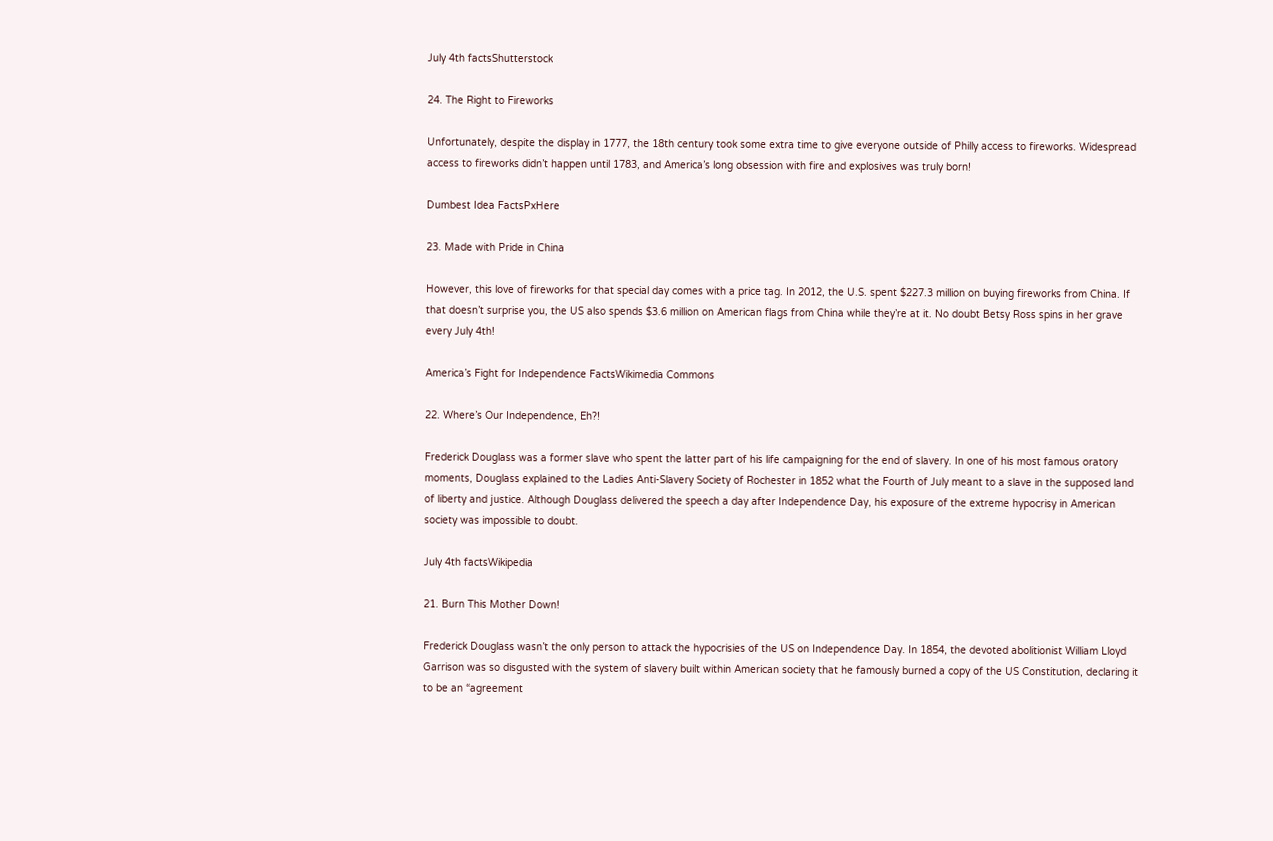July 4th factsShutterstock

24. The Right to Fireworks

Unfortunately, despite the display in 1777, the 18th century took some extra time to give everyone outside of Philly access to fireworks. Widespread access to fireworks didn’t happen until 1783, and America’s long obsession with fire and explosives was truly born!

Dumbest Idea FactsPxHere

23. Made with Pride in China

However, this love of fireworks for that special day comes with a price tag. In 2012, the U.S. spent $227.3 million on buying fireworks from China. If that doesn’t surprise you, the US also spends $3.6 million on American flags from China while they’re at it. No doubt Betsy Ross spins in her grave every July 4th!

America’s Fight for Independence FactsWikimedia Commons

22. Where’s Our Independence, Eh?!

Frederick Douglass was a former slave who spent the latter part of his life campaigning for the end of slavery. In one of his most famous oratory moments, Douglass explained to the Ladies Anti-Slavery Society of Rochester in 1852 what the Fourth of July meant to a slave in the supposed land of liberty and justice. Although Douglass delivered the speech a day after Independence Day, his exposure of the extreme hypocrisy in American society was impossible to doubt.

July 4th factsWikipedia

21. Burn This Mother Down!

Frederick Douglass wasn’t the only person to attack the hypocrisies of the US on Independence Day. In 1854, the devoted abolitionist William Lloyd Garrison was so disgusted with the system of slavery built within American society that he famously burned a copy of the US Constitution, declaring it to be an “agreement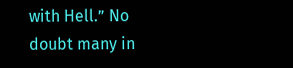with Hell.” No doubt many in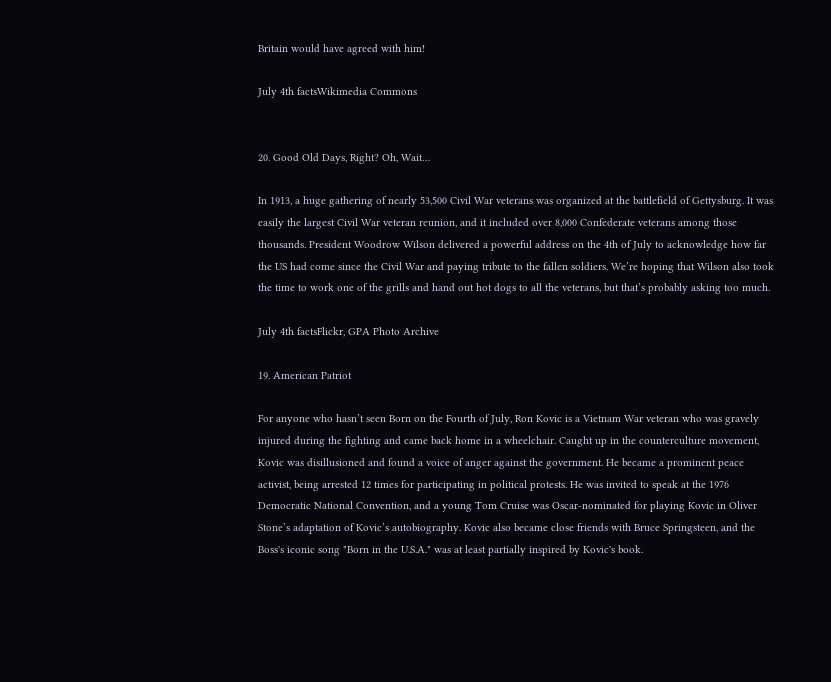Britain would have agreed with him!

July 4th factsWikimedia Commons


20. Good Old Days, Right? Oh, Wait…

In 1913, a huge gathering of nearly 53,500 Civil War veterans was organized at the battlefield of Gettysburg. It was easily the largest Civil War veteran reunion, and it included over 8,000 Confederate veterans among those thousands. President Woodrow Wilson delivered a powerful address on the 4th of July to acknowledge how far the US had come since the Civil War and paying tribute to the fallen soldiers. We’re hoping that Wilson also took the time to work one of the grills and hand out hot dogs to all the veterans, but that’s probably asking too much.

July 4th factsFlickr, GPA Photo Archive

19. American Patriot

For anyone who hasn’t seen Born on the Fourth of July, Ron Kovic is a Vietnam War veteran who was gravely injured during the fighting and came back home in a wheelchair. Caught up in the counterculture movement, Kovic was disillusioned and found a voice of anger against the government. He became a prominent peace activist, being arrested 12 times for participating in political protests. He was invited to speak at the 1976 Democratic National Convention, and a young Tom Cruise was Oscar-nominated for playing Kovic in Oliver Stone’s adaptation of Kovic’s autobiography. Kovic also became close friends with Bruce Springsteen, and the Boss's iconic song "Born in the U.S.A." was at least partially inspired by Kovic's book.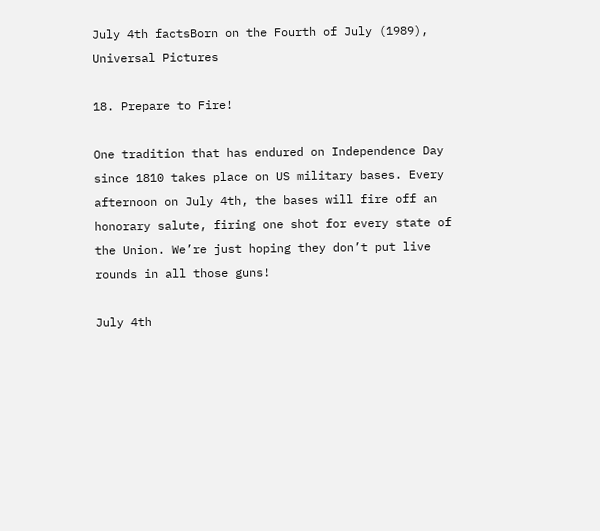July 4th factsBorn on the Fourth of July (1989), Universal Pictures

18. Prepare to Fire!

One tradition that has endured on Independence Day since 1810 takes place on US military bases. Every afternoon on July 4th, the bases will fire off an honorary salute, firing one shot for every state of the Union. We’re just hoping they don’t put live rounds in all those guns!

July 4th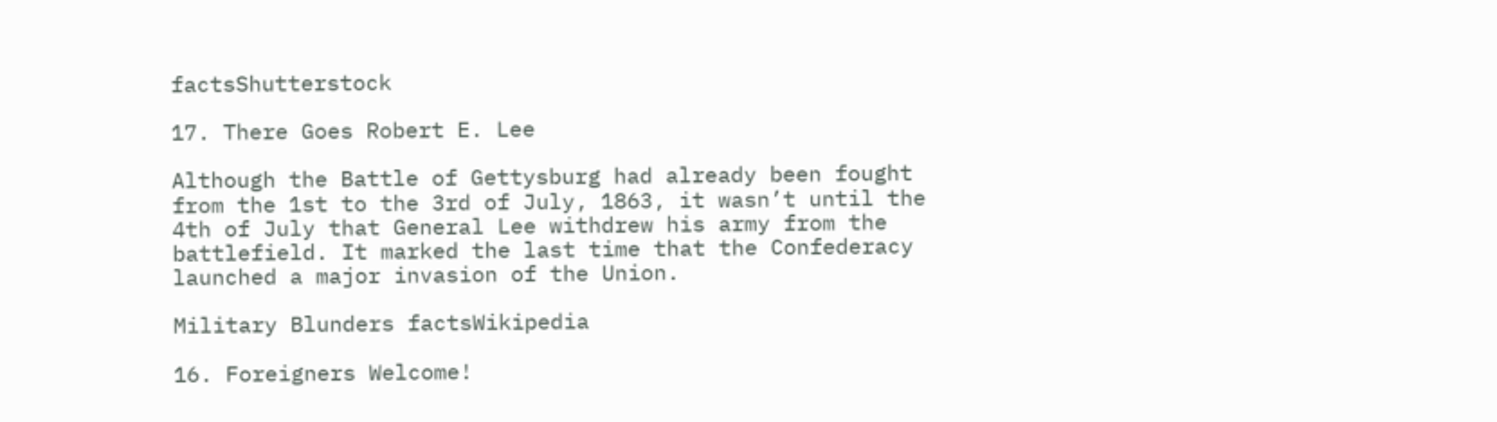factsShutterstock

17. There Goes Robert E. Lee

Although the Battle of Gettysburg had already been fought from the 1st to the 3rd of July, 1863, it wasn’t until the 4th of July that General Lee withdrew his army from the battlefield. It marked the last time that the Confederacy launched a major invasion of the Union.

Military Blunders factsWikipedia

16. Foreigners Welcome!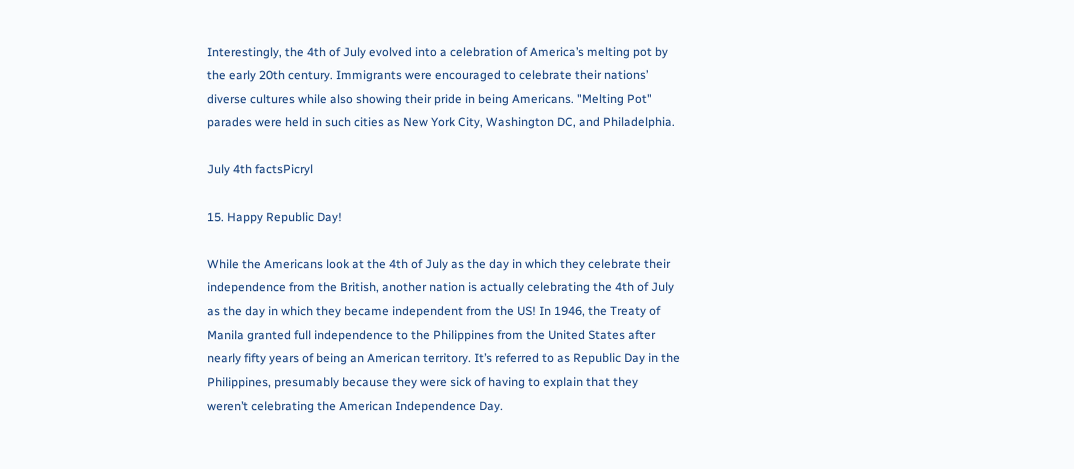Interestingly, the 4th of July evolved into a celebration of America’s melting pot by the early 20th century. Immigrants were encouraged to celebrate their nations’ diverse cultures while also showing their pride in being Americans. "Melting Pot" parades were held in such cities as New York City, Washington DC, and Philadelphia.

July 4th factsPicryl

15. Happy Republic Day!

While the Americans look at the 4th of July as the day in which they celebrate their independence from the British, another nation is actually celebrating the 4th of July as the day in which they became independent from the US! In 1946, the Treaty of Manila granted full independence to the Philippines from the United States after nearly fifty years of being an American territory. It’s referred to as Republic Day in the Philippines, presumably because they were sick of having to explain that they weren’t celebrating the American Independence Day.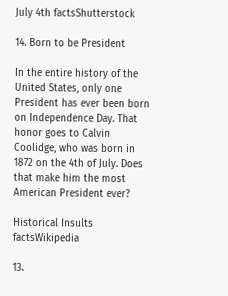July 4th factsShutterstock

14. Born to be President

In the entire history of the United States, only one President has ever been born on Independence Day. That honor goes to Calvin Coolidge, who was born in 1872 on the 4th of July. Does that make him the most American President ever?

Historical Insults factsWikipedia

13.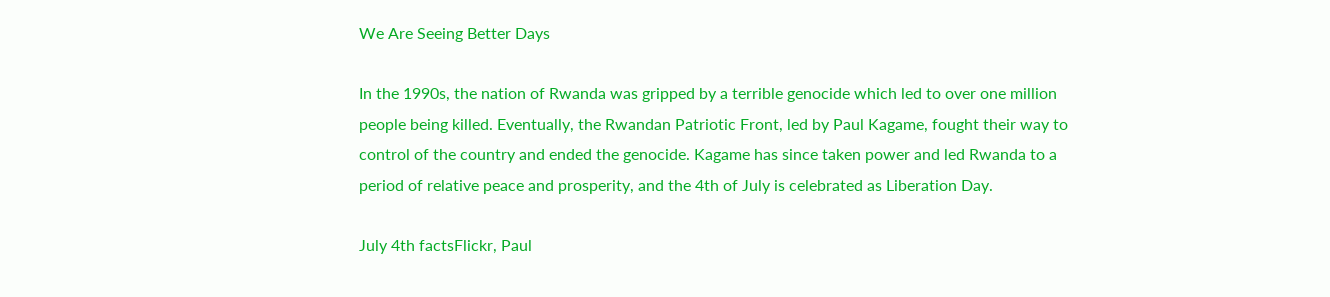We Are Seeing Better Days

In the 1990s, the nation of Rwanda was gripped by a terrible genocide which led to over one million people being killed. Eventually, the Rwandan Patriotic Front, led by Paul Kagame, fought their way to control of the country and ended the genocide. Kagame has since taken power and led Rwanda to a period of relative peace and prosperity, and the 4th of July is celebrated as Liberation Day.

July 4th factsFlickr, Paul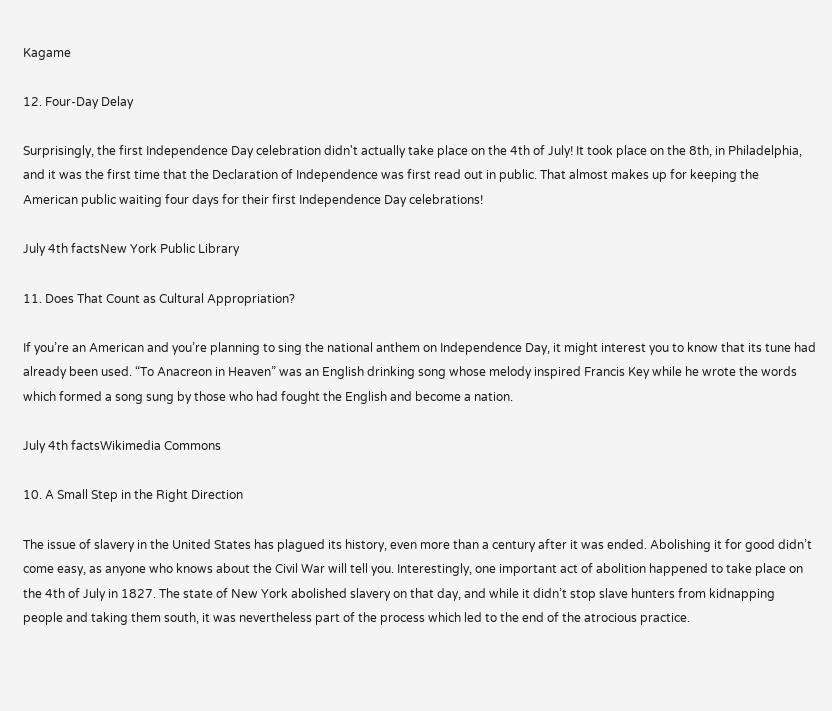Kagame

12. Four-Day Delay

Surprisingly, the first Independence Day celebration didn't actually take place on the 4th of July! It took place on the 8th, in Philadelphia, and it was the first time that the Declaration of Independence was first read out in public. That almost makes up for keeping the American public waiting four days for their first Independence Day celebrations!

July 4th factsNew York Public Library

11. Does That Count as Cultural Appropriation?

If you’re an American and you’re planning to sing the national anthem on Independence Day, it might interest you to know that its tune had already been used. “To Anacreon in Heaven” was an English drinking song whose melody inspired Francis Key while he wrote the words which formed a song sung by those who had fought the English and become a nation.

July 4th factsWikimedia Commons

10. A Small Step in the Right Direction

The issue of slavery in the United States has plagued its history, even more than a century after it was ended. Abolishing it for good didn’t come easy, as anyone who knows about the Civil War will tell you. Interestingly, one important act of abolition happened to take place on the 4th of July in 1827. The state of New York abolished slavery on that day, and while it didn’t stop slave hunters from kidnapping people and taking them south, it was nevertheless part of the process which led to the end of the atrocious practice.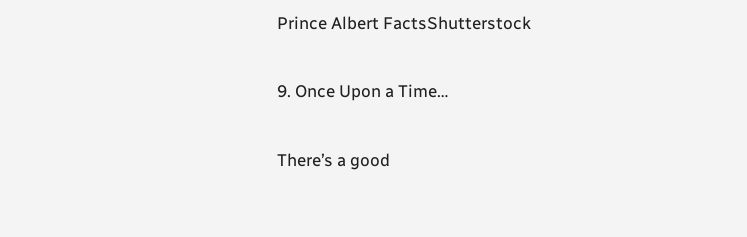Prince Albert FactsShutterstock

9. Once Upon a Time…

There’s a good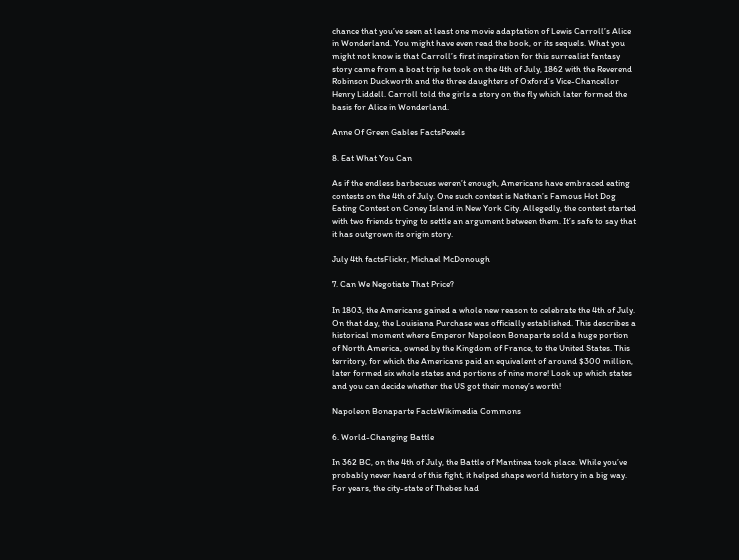chance that you’ve seen at least one movie adaptation of Lewis Carroll’s Alice in Wonderland. You might have even read the book, or its sequels. What you might not know is that Carroll’s first inspiration for this surrealist fantasy story came from a boat trip he took on the 4th of July, 1862 with the Reverend Robinson Duckworth and the three daughters of Oxford’s Vice-Chancellor Henry Liddell. Carroll told the girls a story on the fly which later formed the basis for Alice in Wonderland.

Anne Of Green Gables FactsPexels

8. Eat What You Can

As if the endless barbecues weren’t enough, Americans have embraced eating contests on the 4th of July. One such contest is Nathan’s Famous Hot Dog Eating Contest on Coney Island in New York City. Allegedly, the contest started with two friends trying to settle an argument between them. It’s safe to say that it has outgrown its origin story.

July 4th factsFlickr, Michael McDonough

7. Can We Negotiate That Price?

In 1803, the Americans gained a whole new reason to celebrate the 4th of July. On that day, the Louisiana Purchase was officially established. This describes a historical moment where Emperor Napoleon Bonaparte sold a huge portion of North America, owned by the Kingdom of France, to the United States. This territory, for which the Americans paid an equivalent of around $300 million, later formed six whole states and portions of nine more! Look up which states and you can decide whether the US got their money’s worth!

Napoleon Bonaparte FactsWikimedia Commons

6. World-Changing Battle

In 362 BC, on the 4th of July, the Battle of Mantinea took place. While you’ve probably never heard of this fight, it helped shape world history in a big way. For years, the city-state of Thebes had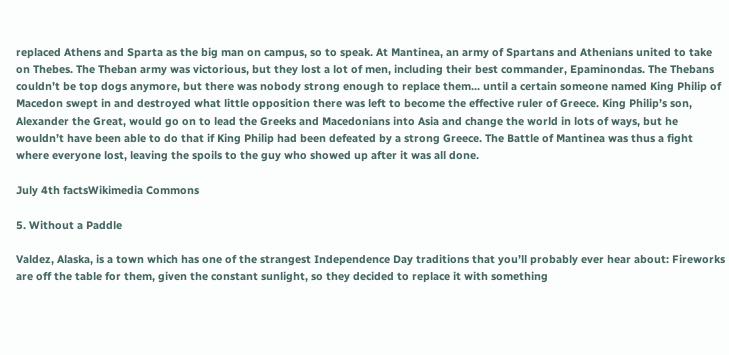replaced Athens and Sparta as the big man on campus, so to speak. At Mantinea, an army of Spartans and Athenians united to take on Thebes. The Theban army was victorious, but they lost a lot of men, including their best commander, Epaminondas. The Thebans couldn’t be top dogs anymore, but there was nobody strong enough to replace them... until a certain someone named King Philip of Macedon swept in and destroyed what little opposition there was left to become the effective ruler of Greece. King Philip’s son, Alexander the Great, would go on to lead the Greeks and Macedonians into Asia and change the world in lots of ways, but he wouldn’t have been able to do that if King Philip had been defeated by a strong Greece. The Battle of Mantinea was thus a fight where everyone lost, leaving the spoils to the guy who showed up after it was all done.

July 4th factsWikimedia Commons

5. Without a Paddle

Valdez, Alaska, is a town which has one of the strangest Independence Day traditions that you’ll probably ever hear about: Fireworks are off the table for them, given the constant sunlight, so they decided to replace it with something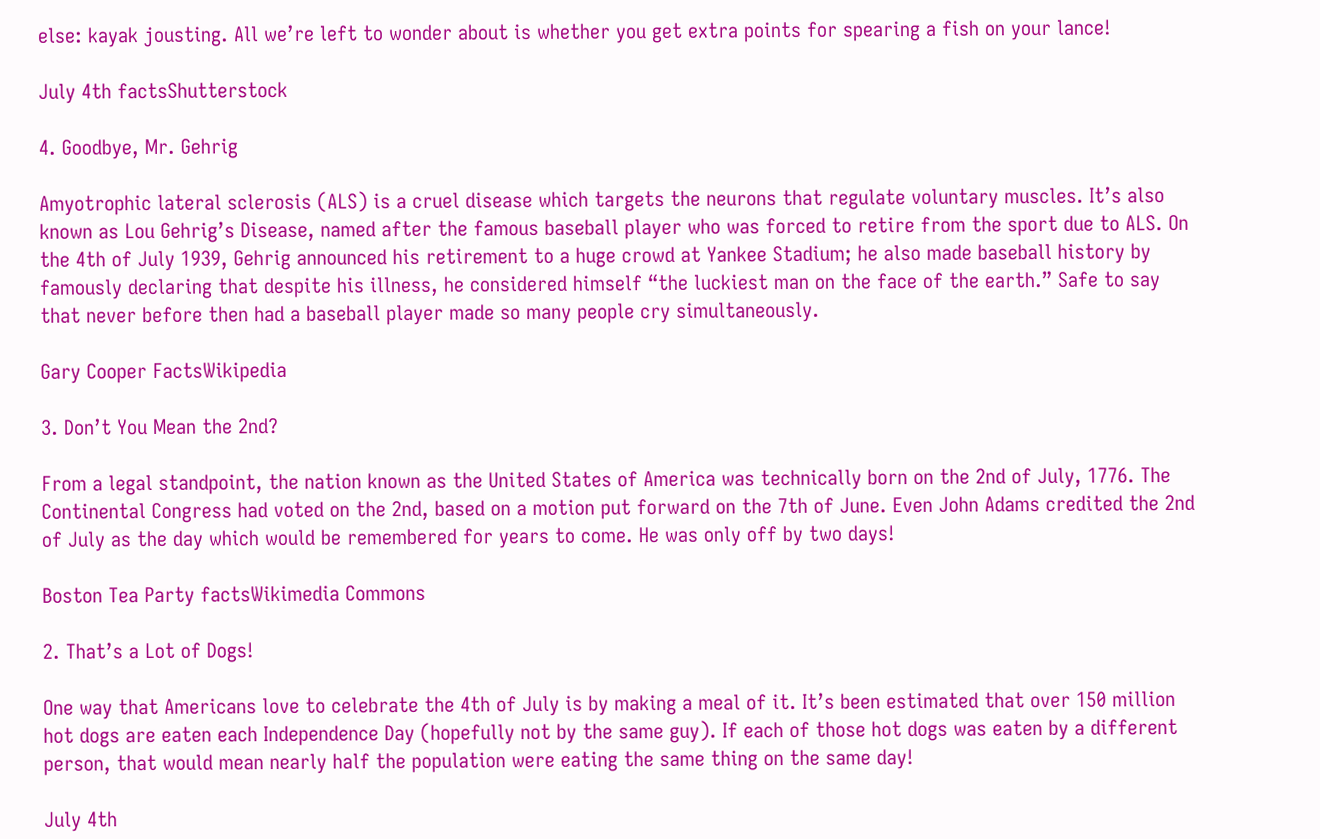else: kayak jousting. All we’re left to wonder about is whether you get extra points for spearing a fish on your lance!

July 4th factsShutterstock

4. Goodbye, Mr. Gehrig

Amyotrophic lateral sclerosis (ALS) is a cruel disease which targets the neurons that regulate voluntary muscles. It’s also known as Lou Gehrig’s Disease, named after the famous baseball player who was forced to retire from the sport due to ALS. On the 4th of July 1939, Gehrig announced his retirement to a huge crowd at Yankee Stadium; he also made baseball history by famously declaring that despite his illness, he considered himself “the luckiest man on the face of the earth.” Safe to say that never before then had a baseball player made so many people cry simultaneously.

Gary Cooper FactsWikipedia

3. Don’t You Mean the 2nd?

From a legal standpoint, the nation known as the United States of America was technically born on the 2nd of July, 1776. The Continental Congress had voted on the 2nd, based on a motion put forward on the 7th of June. Even John Adams credited the 2nd of July as the day which would be remembered for years to come. He was only off by two days!

Boston Tea Party factsWikimedia Commons

2. That’s a Lot of Dogs!

One way that Americans love to celebrate the 4th of July is by making a meal of it. It’s been estimated that over 150 million hot dogs are eaten each Independence Day (hopefully not by the same guy). If each of those hot dogs was eaten by a different person, that would mean nearly half the population were eating the same thing on the same day!

July 4th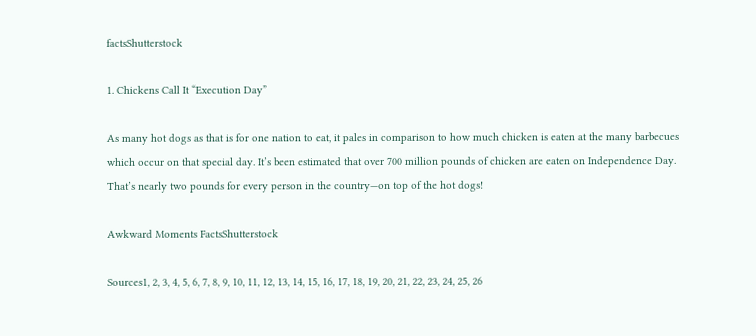factsShutterstock

1. Chickens Call It “Execution Day”

As many hot dogs as that is for one nation to eat, it pales in comparison to how much chicken is eaten at the many barbecues which occur on that special day. It’s been estimated that over 700 million pounds of chicken are eaten on Independence Day. That’s nearly two pounds for every person in the country—on top of the hot dogs!

Awkward Moments FactsShutterstock

Sources1, 2, 3, 4, 5, 6, 7, 8, 9, 10, 11, 12, 13, 14, 15, 16, 17, 18, 19, 20, 21, 22, 23, 24, 25, 26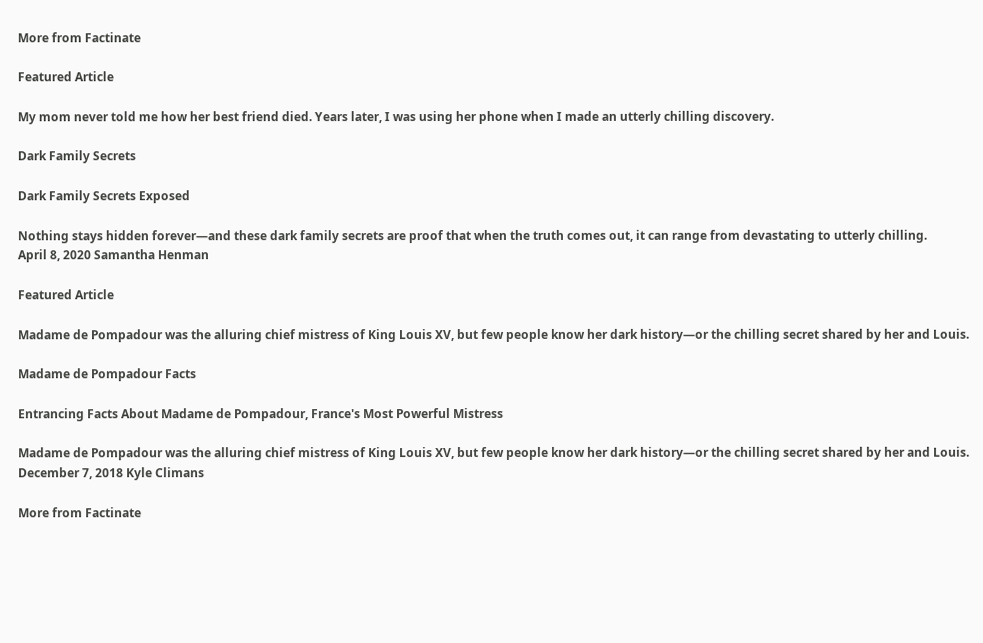More from Factinate

Featured Article

My mom never told me how her best friend died. Years later, I was using her phone when I made an utterly chilling discovery.

Dark Family Secrets

Dark Family Secrets Exposed

Nothing stays hidden forever—and these dark family secrets are proof that when the truth comes out, it can range from devastating to utterly chilling.
April 8, 2020 Samantha Henman

Featured Article

Madame de Pompadour was the alluring chief mistress of King Louis XV, but few people know her dark history—or the chilling secret shared by her and Louis.

Madame de Pompadour Facts

Entrancing Facts About Madame de Pompadour, France's Most Powerful Mistress

Madame de Pompadour was the alluring chief mistress of King Louis XV, but few people know her dark history—or the chilling secret shared by her and Louis.
December 7, 2018 Kyle Climans

More from Factinate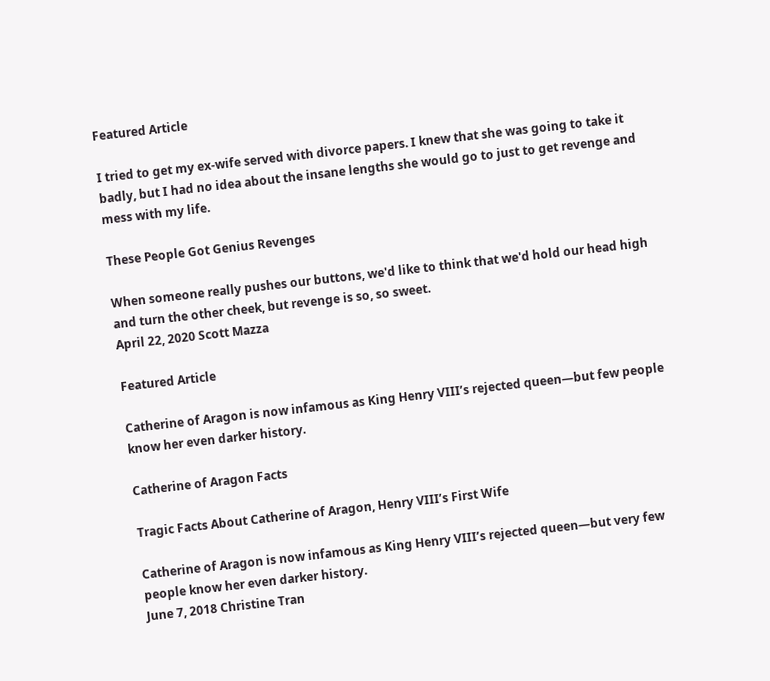Featured Article

I tried to get my ex-wife served with divorce papers. I knew that she was going to take it badly, but I had no idea about the insane lengths she would go to just to get revenge and mess with my life.

These People Got Genius Revenges

When someone really pushes our buttons, we'd like to think that we'd hold our head high and turn the other cheek, but revenge is so, so sweet.
April 22, 2020 Scott Mazza

Featured Article

Catherine of Aragon is now infamous as King Henry VIII’s rejected queen—but few people know her even darker history.

Catherine of Aragon Facts

Tragic Facts About Catherine of Aragon, Henry VIII’s First Wife

Catherine of Aragon is now infamous as King Henry VIII’s rejected queen—but very few people know her even darker history.
June 7, 2018 Christine Tran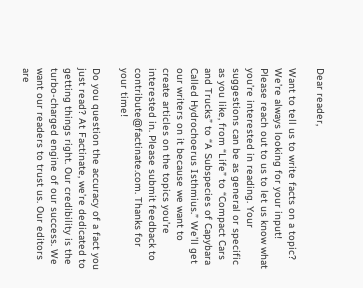Dear reader,

Want to tell us to write facts on a topic? We’re always looking for your input! Please reach out to us to let us know what you’re interested in reading. Your suggestions can be as general or specific as you like, from “Life” to “Compact Cars and Trucks” to “A Subspecies of Capybara Called Hydrochoerus Isthmius.” We’ll get our writers on it because we want to create articles on the topics you’re interested in. Please submit feedback to contribute@factinate.com. Thanks for your time!

Do you question the accuracy of a fact you just read? At Factinate, we’re dedicated to getting things right. Our credibility is the turbo-charged engine of our success. We want our readers to trust us. Our editors are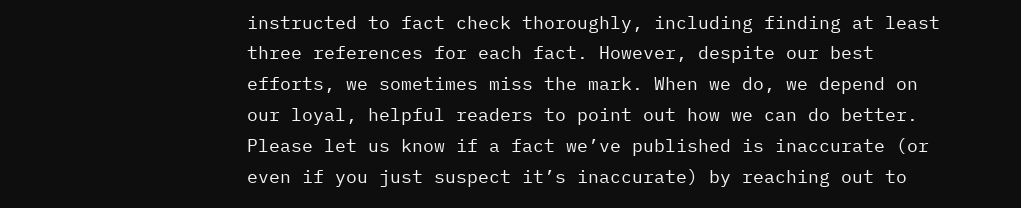instructed to fact check thoroughly, including finding at least three references for each fact. However, despite our best efforts, we sometimes miss the mark. When we do, we depend on our loyal, helpful readers to point out how we can do better. Please let us know if a fact we’ve published is inaccurate (or even if you just suspect it’s inaccurate) by reaching out to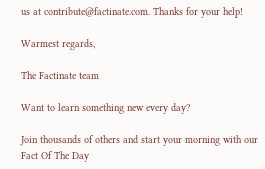us at contribute@factinate.com. Thanks for your help!

Warmest regards,

The Factinate team

Want to learn something new every day?

Join thousands of others and start your morning with our Fact Of The Day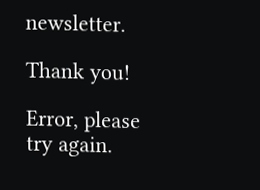newsletter.

Thank you!

Error, please try again.